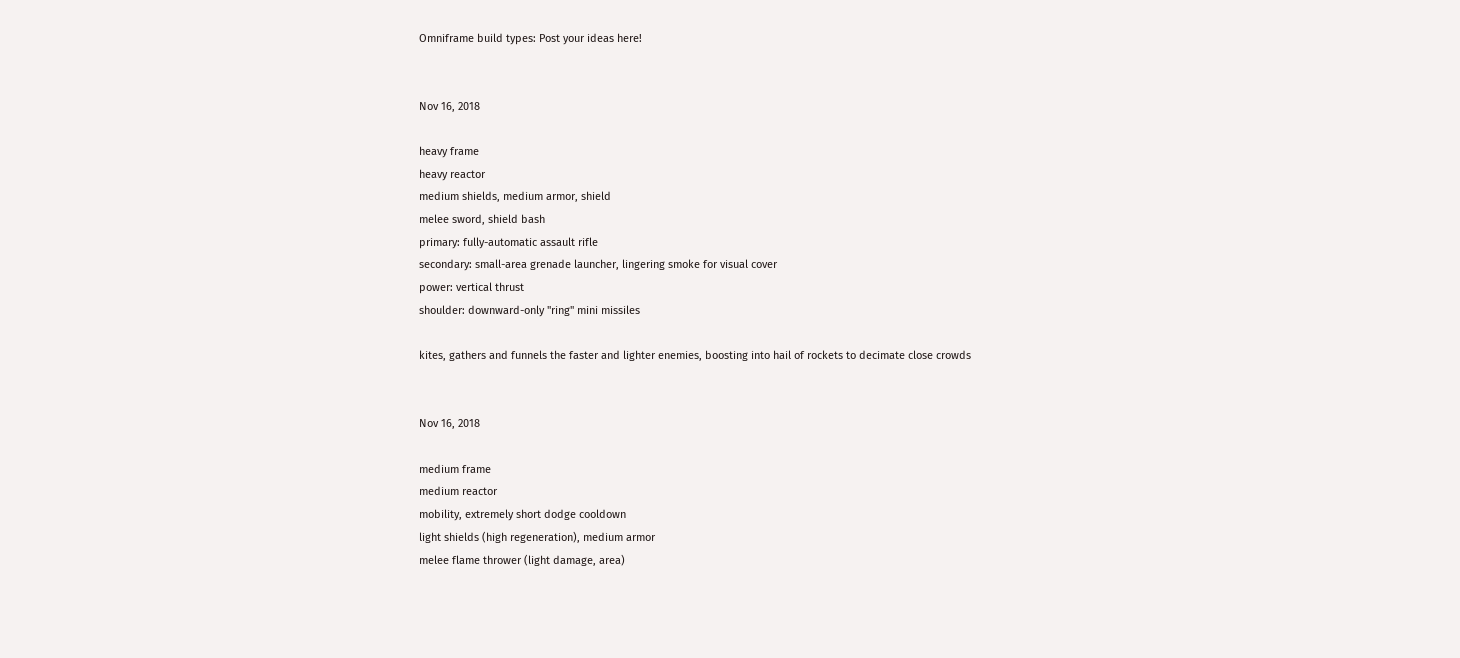Omniframe build types: Post your ideas here!


Nov 16, 2018

heavy frame
heavy reactor
medium shields, medium armor, shield
melee sword, shield bash
primary: fully-automatic assault rifle
secondary: small-area grenade launcher, lingering smoke for visual cover
power: vertical thrust
shoulder: downward-only "ring" mini missiles

kites, gathers and funnels the faster and lighter enemies, boosting into hail of rockets to decimate close crowds


Nov 16, 2018

medium frame
medium reactor
mobility, extremely short dodge cooldown
light shields (high regeneration), medium armor
melee flame thrower (light damage, area)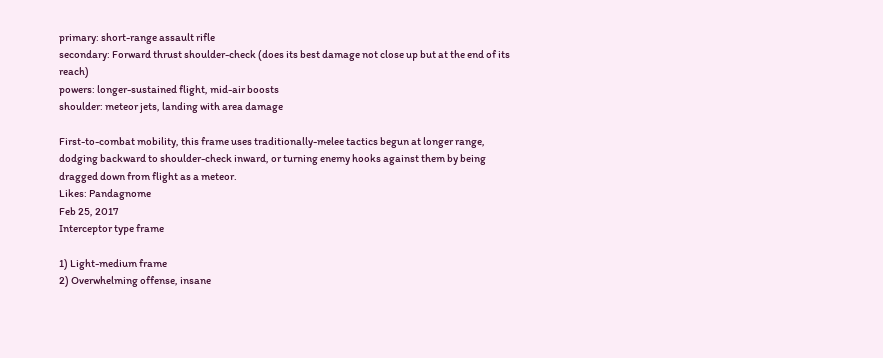primary: short-range assault rifle
secondary: Forward thrust shoulder-check (does its best damage not close up but at the end of its reach)
powers: longer-sustained flight, mid-air boosts
shoulder: meteor jets, landing with area damage

First-to-combat mobility, this frame uses traditionally-melee tactics begun at longer range, dodging backward to shoulder-check inward, or turning enemy hooks against them by being dragged down from flight as a meteor.
Likes: Pandagnome
Feb 25, 2017
Interceptor type frame

1) Light-medium frame
2) Overwhelming offense, insane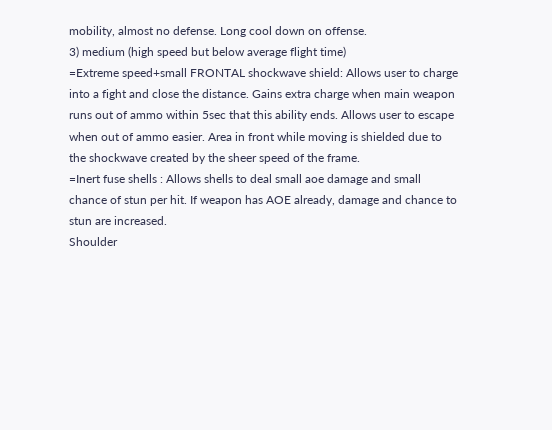mobility, almost no defense. Long cool down on offense.
3) medium (high speed but below average flight time)
=Extreme speed+small FRONTAL shockwave shield: Allows user to charge into a fight and close the distance. Gains extra charge when main weapon runs out of ammo within 5sec that this ability ends. Allows user to escape when out of ammo easier. Area in front while moving is shielded due to the shockwave created by the sheer speed of the frame.
=Inert fuse shells : Allows shells to deal small aoe damage and small chance of stun per hit. If weapon has AOE already, damage and chance to stun are increased.
Shoulder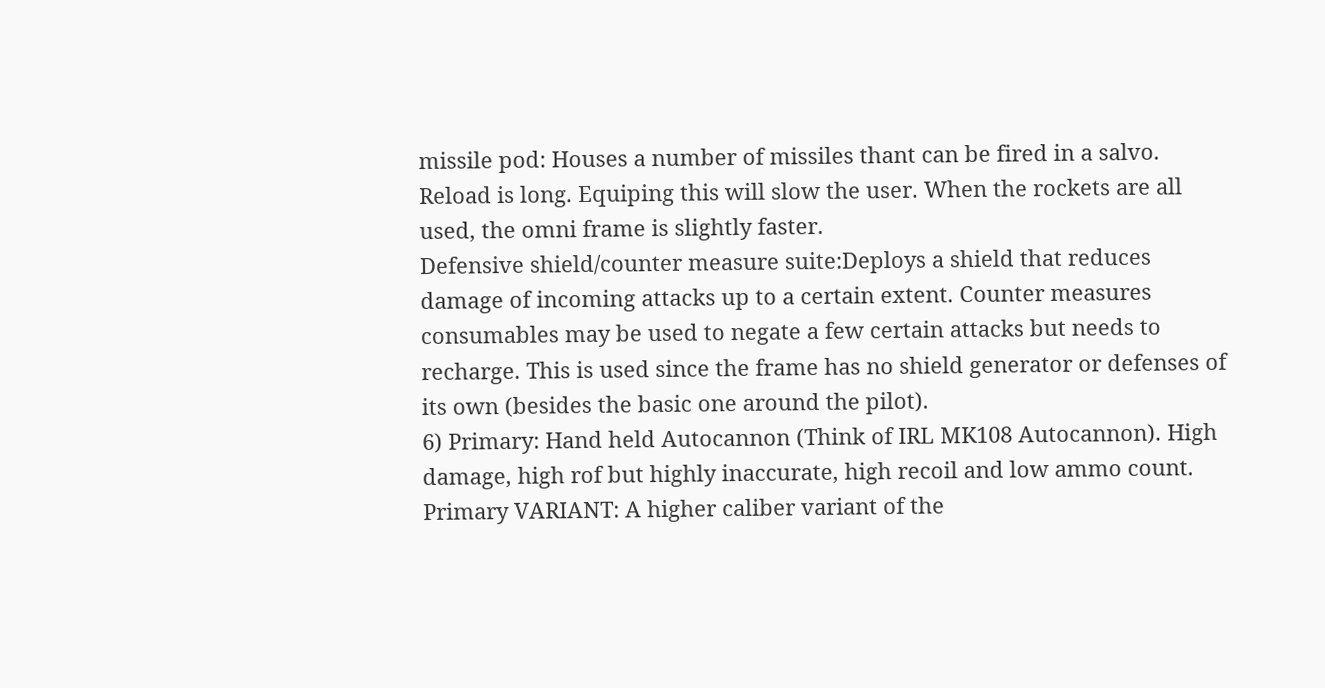missile pod: Houses a number of missiles thant can be fired in a salvo. Reload is long. Equiping this will slow the user. When the rockets are all used, the omni frame is slightly faster.
Defensive shield/counter measure suite:Deploys a shield that reduces damage of incoming attacks up to a certain extent. Counter measures consumables may be used to negate a few certain attacks but needs to recharge. This is used since the frame has no shield generator or defenses of its own (besides the basic one around the pilot).
6) Primary: Hand held Autocannon (Think of IRL MK108 Autocannon). High damage, high rof but highly inaccurate, high recoil and low ammo count.
Primary VARIANT: A higher caliber variant of the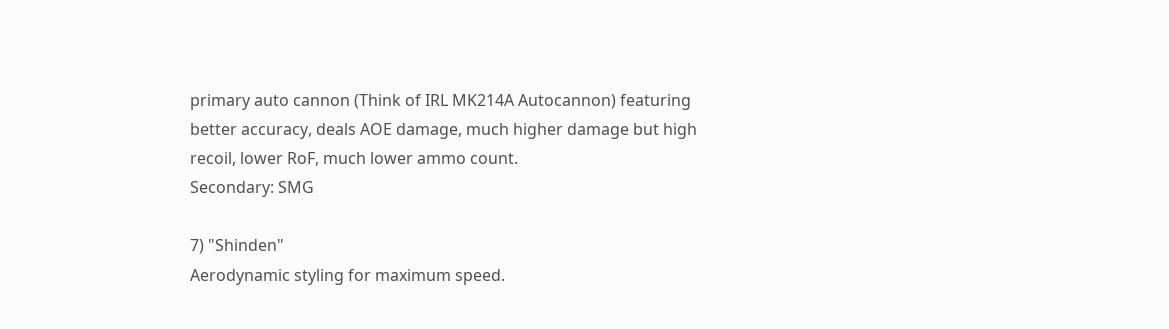primary auto cannon (Think of IRL MK214A Autocannon) featuring better accuracy, deals AOE damage, much higher damage but high recoil, lower RoF, much lower ammo count.
Secondary: SMG

7) "Shinden"
Aerodynamic styling for maximum speed.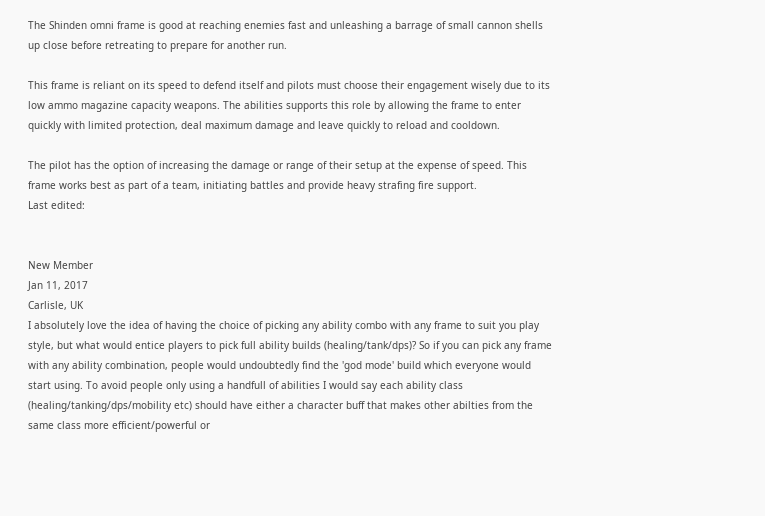The Shinden omni frame is good at reaching enemies fast and unleashing a barrage of small cannon shells up close before retreating to prepare for another run.

This frame is reliant on its speed to defend itself and pilots must choose their engagement wisely due to its low ammo magazine capacity weapons. The abilities supports this role by allowing the frame to enter quickly with limited protection, deal maximum damage and leave quickly to reload and cooldown.

The pilot has the option of increasing the damage or range of their setup at the expense of speed. This frame works best as part of a team, initiating battles and provide heavy strafing fire support.
Last edited:


New Member
Jan 11, 2017
Carlisle, UK
I absolutely love the idea of having the choice of picking any ability combo with any frame to suit you play style, but what would entice players to pick full ability builds (healing/tank/dps)? So if you can pick any frame with any ability combination, people would undoubtedly find the 'god mode' build which everyone would start using. To avoid people only using a handfull of abilities I would say each ability class (healing/tanking/dps/mobility etc) should have either a character buff that makes other abilties from the same class more efficient/powerful or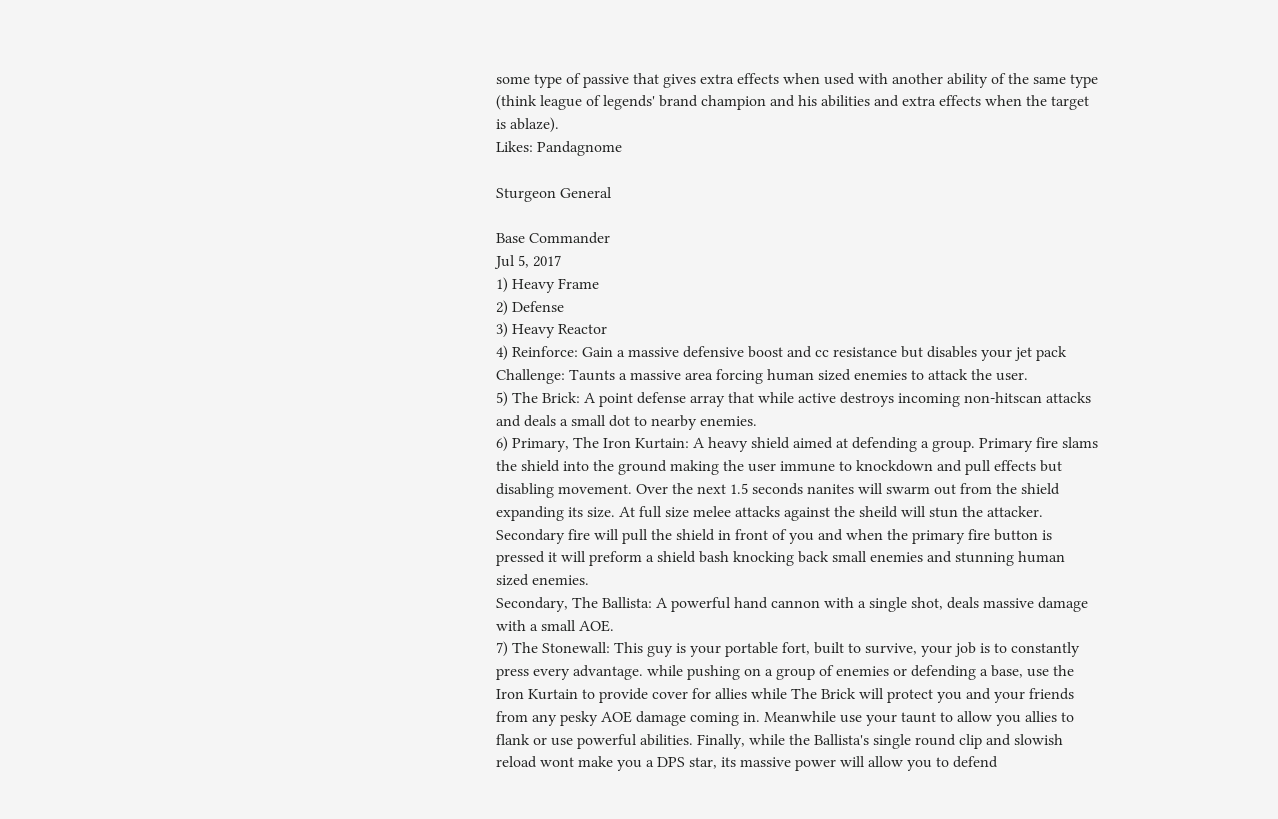some type of passive that gives extra effects when used with another ability of the same type (think league of legends' brand champion and his abilities and extra effects when the target is ablaze).
Likes: Pandagnome

Sturgeon General

Base Commander
Jul 5, 2017
1) Heavy Frame
2) Defense
3) Heavy Reactor
4) Reinforce: Gain a massive defensive boost and cc resistance but disables your jet pack
Challenge: Taunts a massive area forcing human sized enemies to attack the user.
5) The Brick: A point defense array that while active destroys incoming non-hitscan attacks and deals a small dot to nearby enemies.
6) Primary, The Iron Kurtain: A heavy shield aimed at defending a group. Primary fire slams the shield into the ground making the user immune to knockdown and pull effects but disabling movement. Over the next 1.5 seconds nanites will swarm out from the shield expanding its size. At full size melee attacks against the sheild will stun the attacker. Secondary fire will pull the shield in front of you and when the primary fire button is pressed it will preform a shield bash knocking back small enemies and stunning human sized enemies.
Secondary, The Ballista: A powerful hand cannon with a single shot, deals massive damage with a small AOE.
7) The Stonewall: This guy is your portable fort, built to survive, your job is to constantly press every advantage. while pushing on a group of enemies or defending a base, use the Iron Kurtain to provide cover for allies while The Brick will protect you and your friends from any pesky AOE damage coming in. Meanwhile use your taunt to allow you allies to flank or use powerful abilities. Finally, while the Ballista's single round clip and slowish reload wont make you a DPS star, its massive power will allow you to defend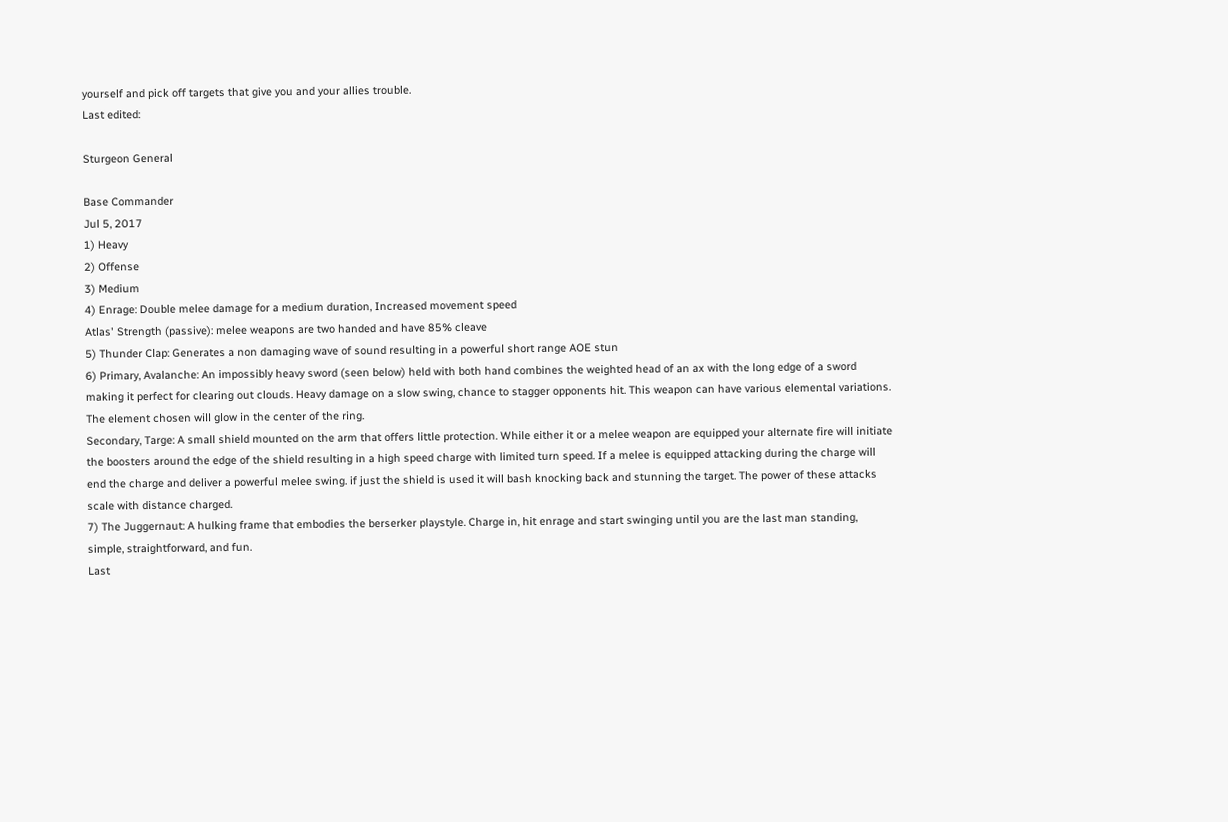yourself and pick off targets that give you and your allies trouble.
Last edited:

Sturgeon General

Base Commander
Jul 5, 2017
1) Heavy
2) Offense
3) Medium
4) Enrage: Double melee damage for a medium duration, Increased movement speed
Atlas' Strength (passive): melee weapons are two handed and have 85% cleave
5) Thunder Clap: Generates a non damaging wave of sound resulting in a powerful short range AOE stun
6) Primary, Avalanche: An impossibly heavy sword (seen below) held with both hand combines the weighted head of an ax with the long edge of a sword making it perfect for clearing out clouds. Heavy damage on a slow swing, chance to stagger opponents hit. This weapon can have various elemental variations. The element chosen will glow in the center of the ring.
Secondary, Targe: A small shield mounted on the arm that offers little protection. While either it or a melee weapon are equipped your alternate fire will initiate the boosters around the edge of the shield resulting in a high speed charge with limited turn speed. If a melee is equipped attacking during the charge will end the charge and deliver a powerful melee swing. if just the shield is used it will bash knocking back and stunning the target. The power of these attacks scale with distance charged.
7) The Juggernaut: A hulking frame that embodies the berserker playstyle. Charge in, hit enrage and start swinging until you are the last man standing, simple, straightforward, and fun.
Last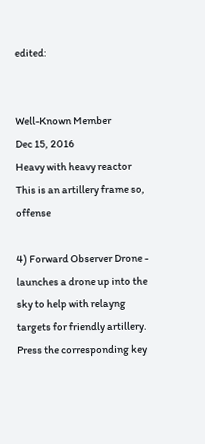edited:


Well-Known Member
Dec 15, 2016
Heavy with heavy reactor
This is an artillery frame so, offense

4) Forward Observer Drone - launches a drone up into the sky to help with relayng targets for friendly artillery. Press the corresponding key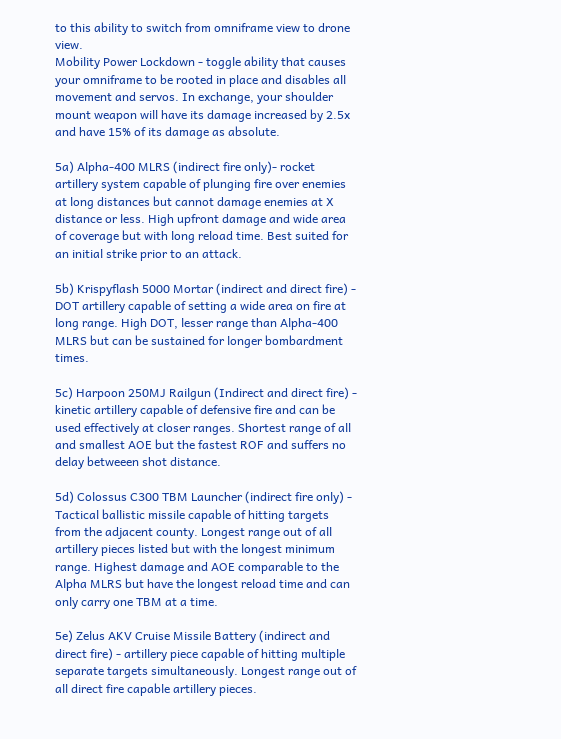to this ability to switch from omniframe view to drone view.
Mobility Power Lockdown - toggle ability that causes your omniframe to be rooted in place and disables all movement and servos. In exchange, your shoulder mount weapon will have its damage increased by 2.5x and have 15% of its damage as absolute.

5a) Alpha-400 MLRS (indirect fire only)- rocket artillery system capable of plunging fire over enemies at long distances but cannot damage enemies at X distance or less. High upfront damage and wide area of coverage but with long reload time. Best suited for an initial strike prior to an attack.

5b) Krispyflash 5000 Mortar (indirect and direct fire) - DOT artillery capable of setting a wide area on fire at long range. High DOT, lesser range than Alpha-400 MLRS but can be sustained for longer bombardment times.

5c) Harpoon 250MJ Railgun (Indirect and direct fire) - kinetic artillery capable of defensive fire and can be used effectively at closer ranges. Shortest range of all and smallest AOE but the fastest ROF and suffers no delay betweeen shot distance.

5d) Colossus C300 TBM Launcher (indirect fire only) - Tactical ballistic missile capable of hitting targets from the adjacent county. Longest range out of all artillery pieces listed but with the longest minimum range. Highest damage and AOE comparable to the Alpha MLRS but have the longest reload time and can only carry one TBM at a time.

5e) Zelus AKV Cruise Missile Battery (indirect and direct fire) - artillery piece capable of hitting multiple separate targets simultaneously. Longest range out of all direct fire capable artillery pieces.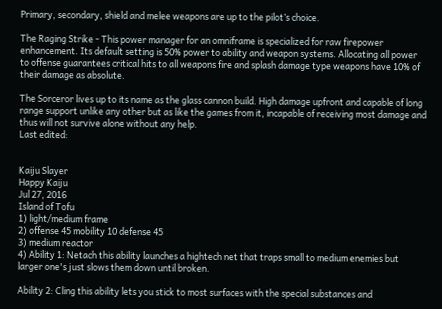Primary, secondary, shield and melee weapons are up to the pilot’s choice.

The Raging Strike - This power manager for an omniframe is specialized for raw firepower enhancement. Its default setting is 50% power to ability and weapon systems. Allocating all power to offense guarantees critical hits to all weapons fire and splash damage type weapons have 10% of their damage as absolute.

The Sorceror lives up to its name as the glass cannon build. High damage upfront and capable of long range support unlike any other but as like the games from it, incapable of receiving most damage and thus will not survive alone without any help.
Last edited:


Kaiju Slayer
Happy Kaiju
Jul 27, 2016
Island of Tofu
1) light/medium frame
2) offense 45 mobility 10 defense 45
3) medium reactor
4) Ability 1: Netach this ability launches a hightech net that traps small to medium enemies but larger one's just slows them down until broken.

Ability 2: Cling this ability lets you stick to most surfaces with the special substances and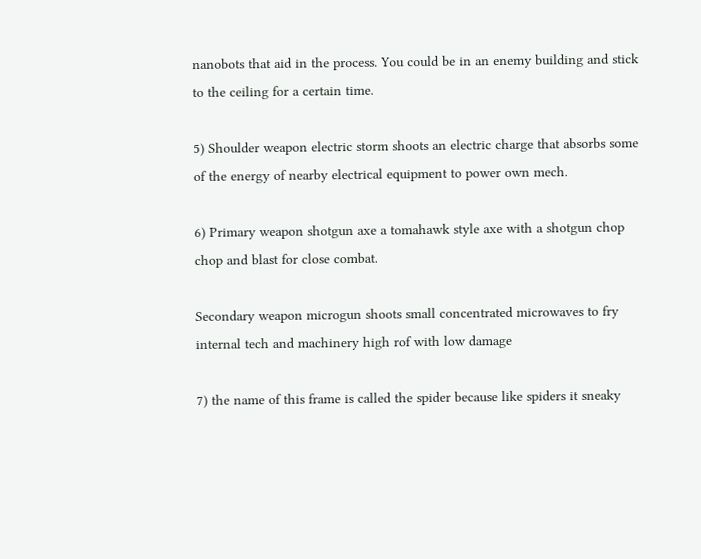nanobots that aid in the process. You could be in an enemy building and stick to the ceiling for a certain time.

5) Shoulder weapon electric storm shoots an electric charge that absorbs some of the energy of nearby electrical equipment to power own mech.

6) Primary weapon shotgun axe a tomahawk style axe with a shotgun chop chop and blast for close combat.

Secondary weapon microgun shoots small concentrated microwaves to fry internal tech and machinery high rof with low damage

7) the name of this frame is called the spider because like spiders it sneaky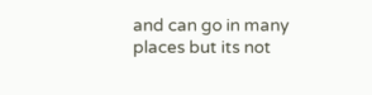and can go in many places but its not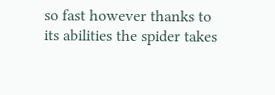so fast however thanks to its abilities the spider takes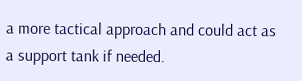a more tactical approach and could act as a support tank if needed.